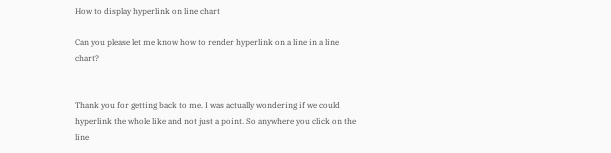How to display hyperlink on line chart

Can you please let me know how to render hyperlink on a line in a line chart?


Thank you for getting back to me. I was actually wondering if we could hyperlink the whole like and not just a point. So anywhere you click on the line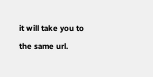it will take you to the same url.